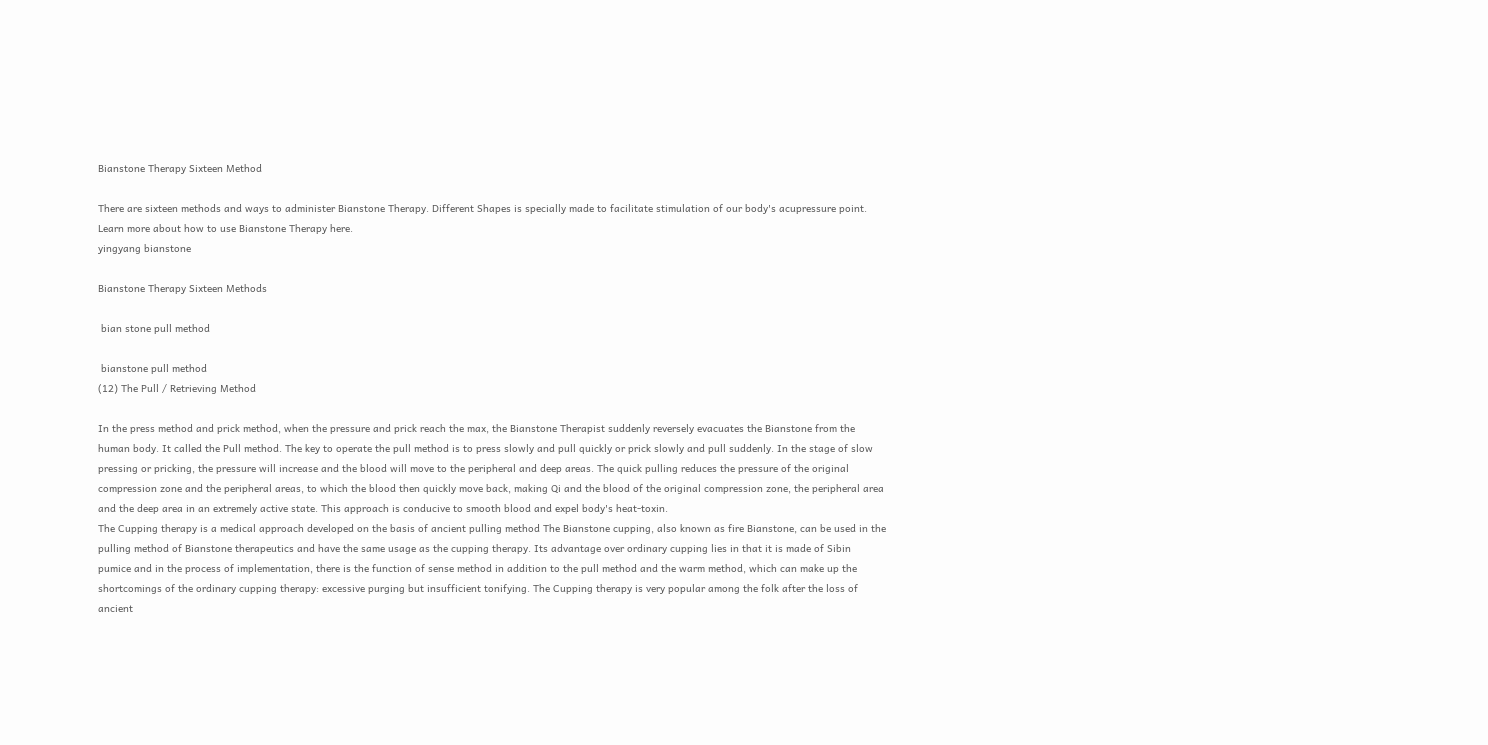Bianstone Therapy Sixteen Method

There are sixteen methods and ways to administer Bianstone Therapy. Different Shapes is specially made to facilitate stimulation of our body's acupressure point. Learn more about how to use Bianstone Therapy here.
yingyang bianstone

Bianstone Therapy Sixteen Methods

 bian stone pull method

 bianstone pull method
(12) The Pull / Retrieving Method

In the press method and prick method, when the pressure and prick reach the max, the Bianstone Therapist suddenly reversely evacuates the Bianstone from the human body. It called the Pull method. The key to operate the pull method is to press slowly and pull quickly or prick slowly and pull suddenly. In the stage of slow pressing or pricking, the pressure will increase and the blood will move to the peripheral and deep areas. The quick pulling reduces the pressure of the original compression zone and the peripheral areas, to which the blood then quickly move back, making Qi and the blood of the original compression zone, the peripheral area and the deep area in an extremely active state. This approach is conducive to smooth blood and expel body's heat-toxin.
The Cupping therapy is a medical approach developed on the basis of ancient pulling method The Bianstone cupping, also known as fire Bianstone, can be used in the pulling method of Bianstone therapeutics and have the same usage as the cupping therapy. Its advantage over ordinary cupping lies in that it is made of Sibin pumice and in the process of implementation, there is the function of sense method in addition to the pull method and the warm method, which can make up the shortcomings of the ordinary cupping therapy: excessive purging but insufficient tonifying. The Cupping therapy is very popular among the folk after the loss of ancient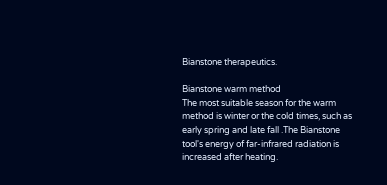Bianstone therapeutics.

Bianstone warm method
The most suitable season for the warm method is winter or the cold times, such as early spring and late fall .The Bianstone tool's energy of far-infrared radiation is increased after heating.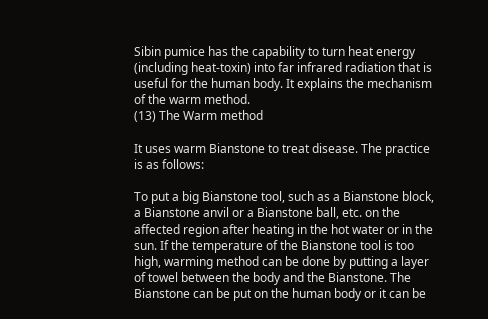Sibin pumice has the capability to turn heat energy (including heat-toxin) into far infrared radiation that is useful for the human body. It explains the mechanism of the warm method.
(13) The Warm method

It uses warm Bianstone to treat disease. The practice is as follows:

To put a big Bianstone tool, such as a Bianstone block, a Bianstone anvil or a Bianstone ball, etc. on the affected region after heating in the hot water or in the sun. If the temperature of the Bianstone tool is too high, warming method can be done by putting a layer of towel between the body and the Bianstone. The Bianstone can be put on the human body or it can be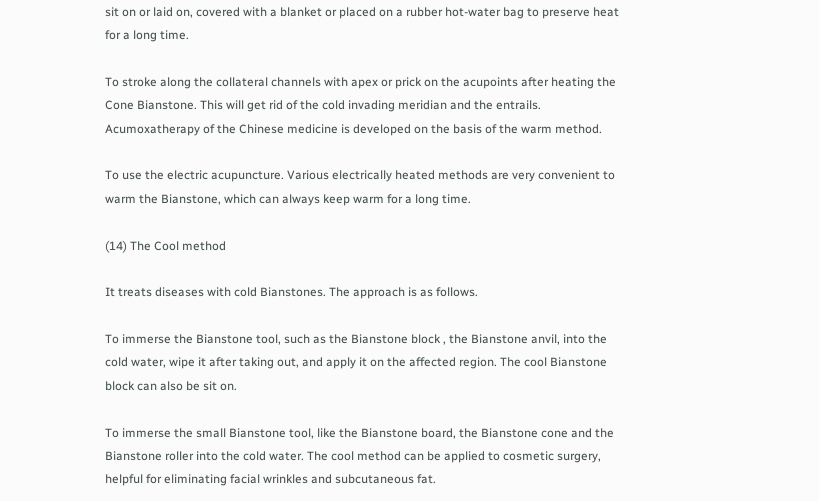sit on or laid on, covered with a blanket or placed on a rubber hot-water bag to preserve heat for a long time.

To stroke along the collateral channels with apex or prick on the acupoints after heating the Cone Bianstone. This will get rid of the cold invading meridian and the entrails. Acumoxatherapy of the Chinese medicine is developed on the basis of the warm method.

To use the electric acupuncture. Various electrically heated methods are very convenient to warm the Bianstone, which can always keep warm for a long time.

(14) The Cool method

It treats diseases with cold Bianstones. The approach is as follows.

To immerse the Bianstone tool, such as the Bianstone block , the Bianstone anvil, into the cold water, wipe it after taking out, and apply it on the affected region. The cool Bianstone block can also be sit on.

To immerse the small Bianstone tool, like the Bianstone board, the Bianstone cone and the Bianstone roller into the cold water. The cool method can be applied to cosmetic surgery, helpful for eliminating facial wrinkles and subcutaneous fat.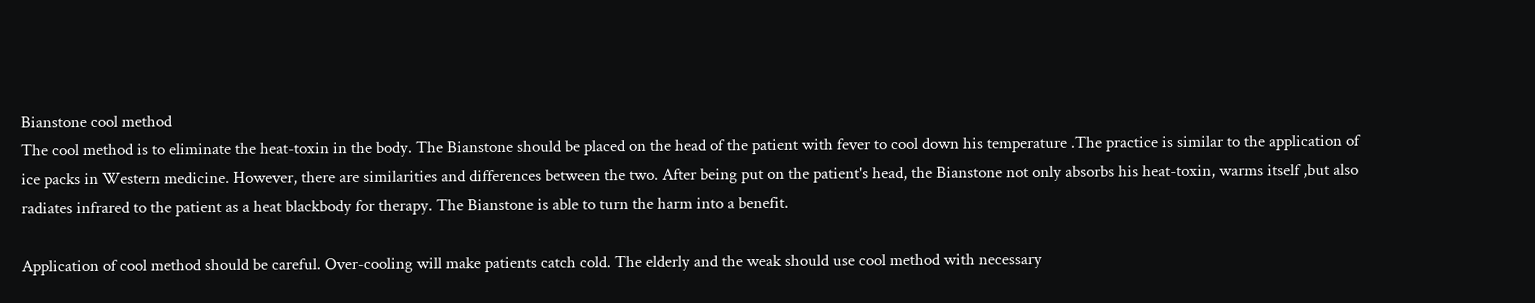Bianstone cool method
The cool method is to eliminate the heat-toxin in the body. The Bianstone should be placed on the head of the patient with fever to cool down his temperature .The practice is similar to the application of ice packs in Western medicine. However, there are similarities and differences between the two. After being put on the patient's head, the Bianstone not only absorbs his heat-toxin, warms itself ,but also radiates infrared to the patient as a heat blackbody for therapy. The Bianstone is able to turn the harm into a benefit.

Application of cool method should be careful. Over-cooling will make patients catch cold. The elderly and the weak should use cool method with necessary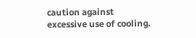caution against excessive use of cooling.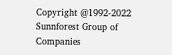Copyright @1992-2022 Sunnforest Group of Companies